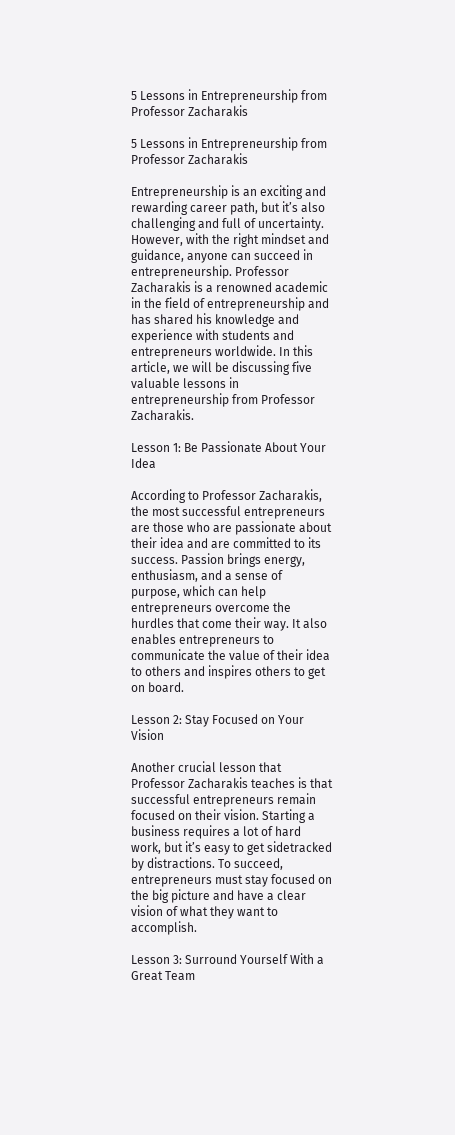5 Lessons in Entrepreneurship from Professor Zacharakis

5 Lessons in Entrepreneurship from Professor Zacharakis

Entrepreneurship is an exciting and rewarding career path, but it’s also challenging and full of uncertainty. However, with the right mindset and guidance, anyone can succeed in entrepreneurship. Professor Zacharakis is a renowned academic in the field of entrepreneurship and has shared his knowledge and experience with students and entrepreneurs worldwide. In this article, we will be discussing five valuable lessons in entrepreneurship from Professor Zacharakis.

Lesson 1: Be Passionate About Your Idea

According to Professor Zacharakis, the most successful entrepreneurs are those who are passionate about their idea and are committed to its success. Passion brings energy, enthusiasm, and a sense of purpose, which can help entrepreneurs overcome the hurdles that come their way. It also enables entrepreneurs to communicate the value of their idea to others and inspires others to get on board.

Lesson 2: Stay Focused on Your Vision

Another crucial lesson that Professor Zacharakis teaches is that successful entrepreneurs remain focused on their vision. Starting a business requires a lot of hard work, but it’s easy to get sidetracked by distractions. To succeed, entrepreneurs must stay focused on the big picture and have a clear vision of what they want to accomplish.

Lesson 3: Surround Yourself With a Great Team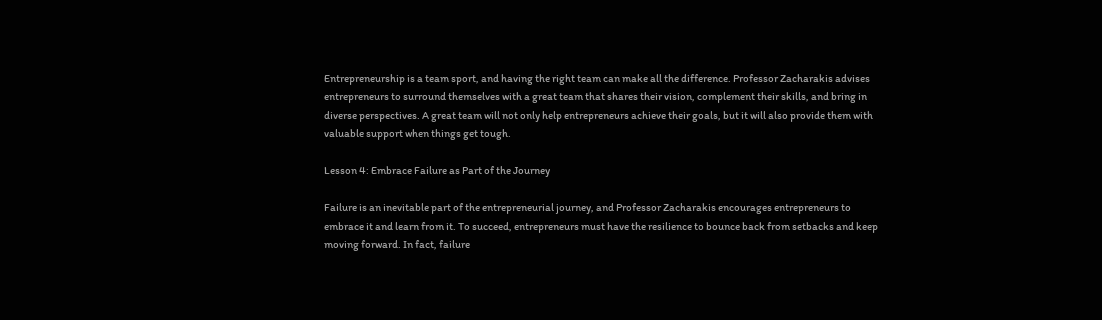Entrepreneurship is a team sport, and having the right team can make all the difference. Professor Zacharakis advises entrepreneurs to surround themselves with a great team that shares their vision, complement their skills, and bring in diverse perspectives. A great team will not only help entrepreneurs achieve their goals, but it will also provide them with valuable support when things get tough.

Lesson 4: Embrace Failure as Part of the Journey

Failure is an inevitable part of the entrepreneurial journey, and Professor Zacharakis encourages entrepreneurs to embrace it and learn from it. To succeed, entrepreneurs must have the resilience to bounce back from setbacks and keep moving forward. In fact, failure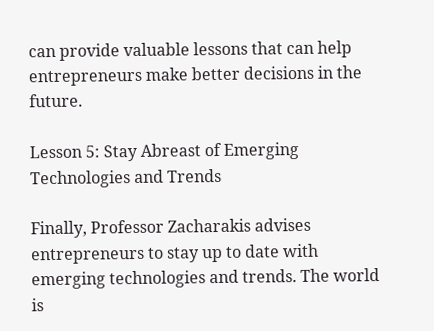can provide valuable lessons that can help entrepreneurs make better decisions in the future.

Lesson 5: Stay Abreast of Emerging Technologies and Trends

Finally, Professor Zacharakis advises entrepreneurs to stay up to date with emerging technologies and trends. The world is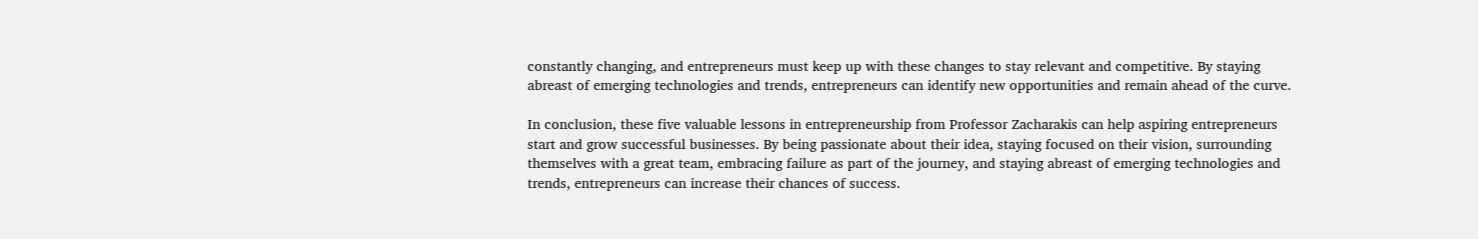constantly changing, and entrepreneurs must keep up with these changes to stay relevant and competitive. By staying abreast of emerging technologies and trends, entrepreneurs can identify new opportunities and remain ahead of the curve.

In conclusion, these five valuable lessons in entrepreneurship from Professor Zacharakis can help aspiring entrepreneurs start and grow successful businesses. By being passionate about their idea, staying focused on their vision, surrounding themselves with a great team, embracing failure as part of the journey, and staying abreast of emerging technologies and trends, entrepreneurs can increase their chances of success.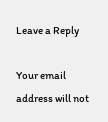Leave a Reply

Your email address will not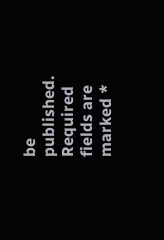be published. Required fields are marked *